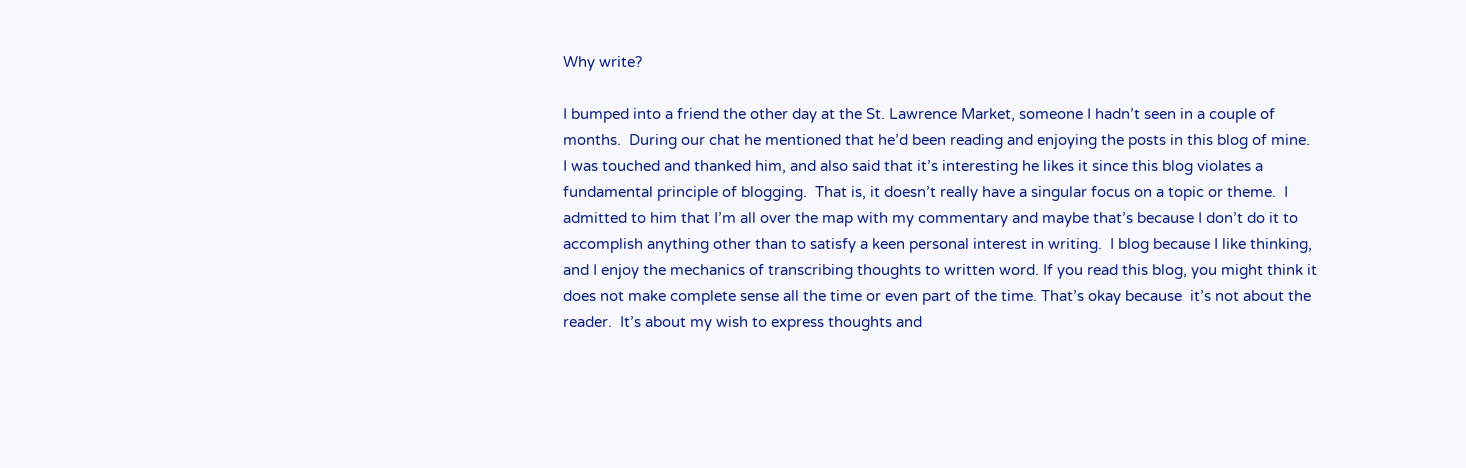Why write?

I bumped into a friend the other day at the St. Lawrence Market, someone I hadn’t seen in a couple of months.  During our chat he mentioned that he’d been reading and enjoying the posts in this blog of mine.  I was touched and thanked him, and also said that it’s interesting he likes it since this blog violates a fundamental principle of blogging.  That is, it doesn’t really have a singular focus on a topic or theme.  I admitted to him that I’m all over the map with my commentary and maybe that’s because I don’t do it to accomplish anything other than to satisfy a keen personal interest in writing.  I blog because I like thinking, and I enjoy the mechanics of transcribing thoughts to written word. If you read this blog, you might think it does not make complete sense all the time or even part of the time. That’s okay because  it’s not about the reader.  It’s about my wish to express thoughts and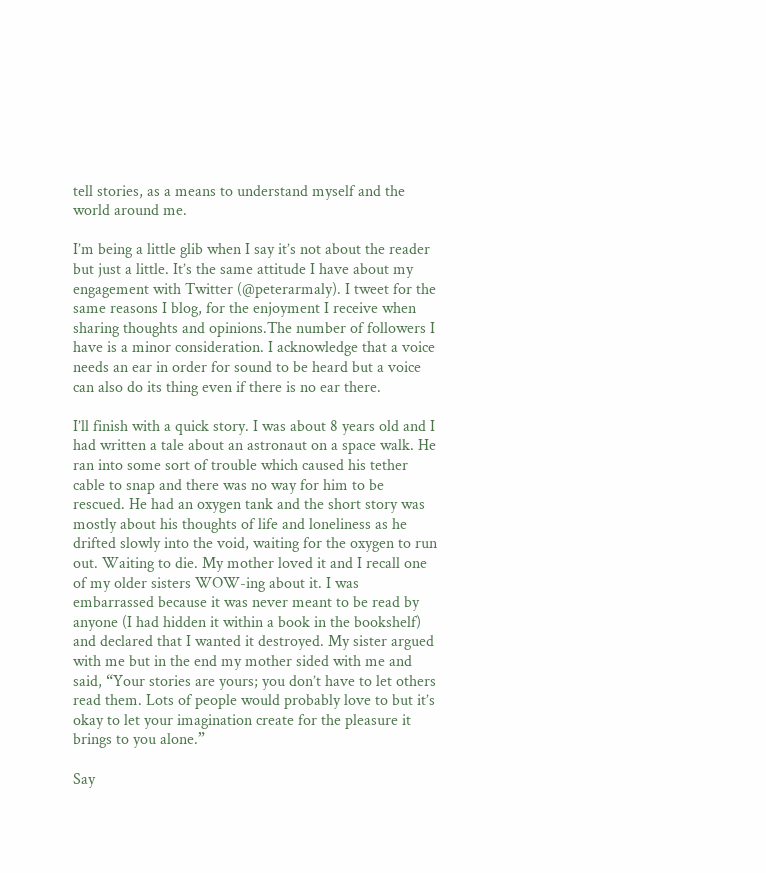tell stories, as a means to understand myself and the world around me.

I’m being a little glib when I say it’s not about the reader but just a little. It’s the same attitude I have about my engagement with Twitter (@peterarmaly). I tweet for the same reasons I blog, for the enjoyment I receive when sharing thoughts and opinions.The number of followers I have is a minor consideration. I acknowledge that a voice needs an ear in order for sound to be heard but a voice can also do its thing even if there is no ear there.

I’ll finish with a quick story. I was about 8 years old and I had written a tale about an astronaut on a space walk. He ran into some sort of trouble which caused his tether cable to snap and there was no way for him to be rescued. He had an oxygen tank and the short story was mostly about his thoughts of life and loneliness as he drifted slowly into the void, waiting for the oxygen to run out. Waiting to die. My mother loved it and I recall one of my older sisters WOW-ing about it. I was embarrassed because it was never meant to be read by anyone (I had hidden it within a book in the bookshelf) and declared that I wanted it destroyed. My sister argued with me but in the end my mother sided with me and said, “Your stories are yours; you don’t have to let others read them. Lots of people would probably love to but it’s okay to let your imagination create for the pleasure it brings to you alone.”

Say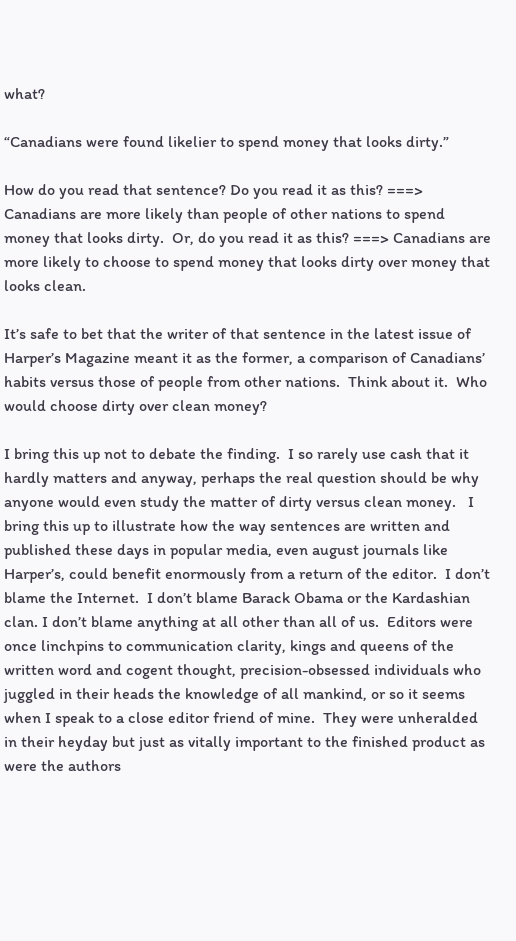what?

“Canadians were found likelier to spend money that looks dirty.”

How do you read that sentence? Do you read it as this? ===> Canadians are more likely than people of other nations to spend money that looks dirty.  Or, do you read it as this? ===> Canadians are more likely to choose to spend money that looks dirty over money that looks clean.

It’s safe to bet that the writer of that sentence in the latest issue of Harper’s Magazine meant it as the former, a comparison of Canadians’ habits versus those of people from other nations.  Think about it.  Who would choose dirty over clean money?

I bring this up not to debate the finding.  I so rarely use cash that it hardly matters and anyway, perhaps the real question should be why anyone would even study the matter of dirty versus clean money.   I bring this up to illustrate how the way sentences are written and published these days in popular media, even august journals like Harper’s, could benefit enormously from a return of the editor.  I don’t blame the Internet.  I don’t blame Barack Obama or the Kardashian clan. I don’t blame anything at all other than all of us.  Editors were once linchpins to communication clarity, kings and queens of the written word and cogent thought, precision-obsessed individuals who juggled in their heads the knowledge of all mankind, or so it seems when I speak to a close editor friend of mine.  They were unheralded in their heyday but just as vitally important to the finished product as were the authors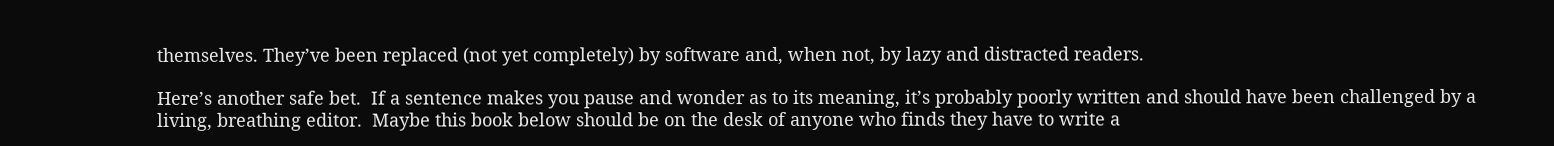themselves. They’ve been replaced (not yet completely) by software and, when not, by lazy and distracted readers.

Here’s another safe bet.  If a sentence makes you pause and wonder as to its meaning, it’s probably poorly written and should have been challenged by a living, breathing editor.  Maybe this book below should be on the desk of anyone who finds they have to write a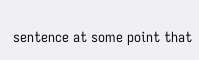sentence at some point that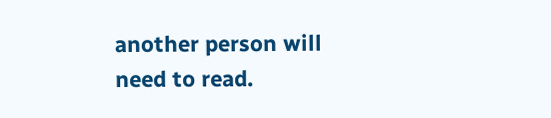another person will need to read.